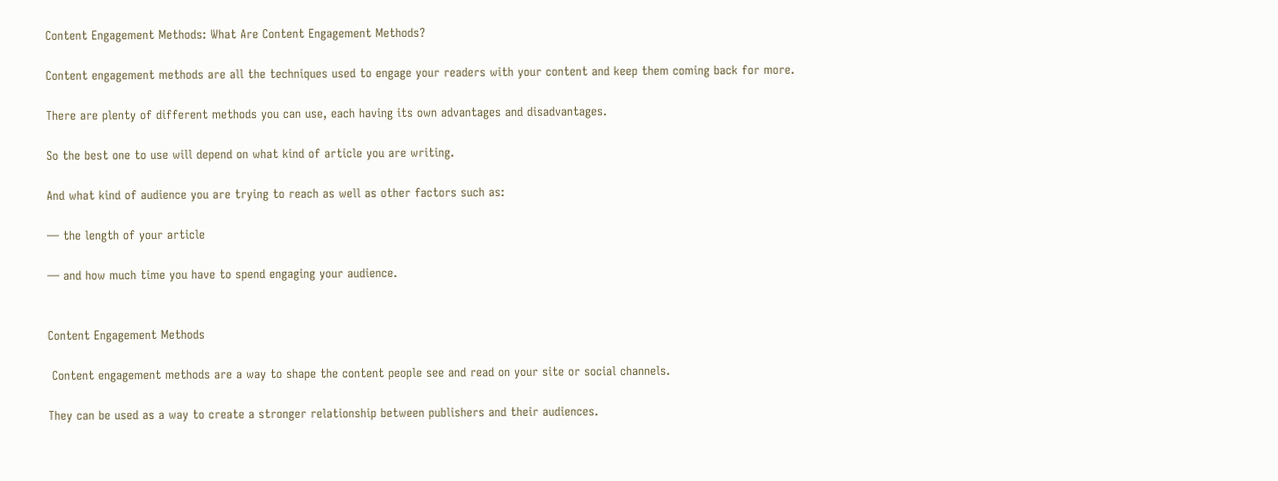Content Engagement Methods: What Are Content Engagement Methods?

Content engagement methods are all the techniques used to engage your readers with your content and keep them coming back for more.

There are plenty of different methods you can use, each having its own advantages and disadvantages.

So the best one to use will depend on what kind of article you are writing.

And what kind of audience you are trying to reach as well as other factors such as:

— the length of your article

— and how much time you have to spend engaging your audience.


Content Engagement Methods

 Content engagement methods are a way to shape the content people see and read on your site or social channels.

They can be used as a way to create a stronger relationship between publishers and their audiences.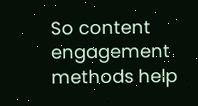So content engagement methods help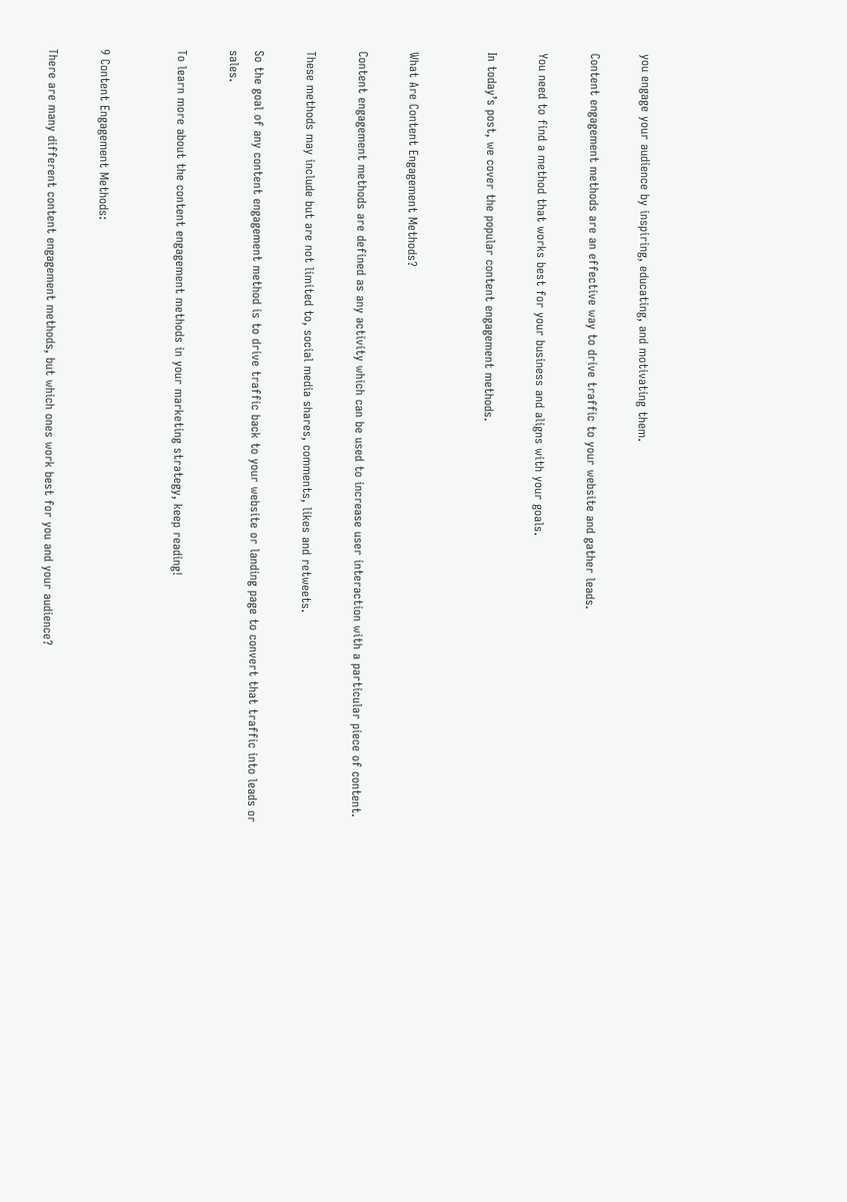you engage your audience by inspiring, educating, and motivating them.

Content engagement methods are an effective way to drive traffic to your website and gather leads.

You need to find a method that works best for your business and aligns with your goals.

In today’s post, we cover the popular content engagement methods.


What Are Content Engagement Methods?

Content engagement methods are defined as any activity which can be used to increase user interaction with a particular piece of content.

These methods may include but are not limited to, social media shares, comments, likes and retweets.

So the goal of any content engagement method is to drive traffic back to your website or landing page to convert that traffic into leads or sales.

To learn more about the content engagement methods in your marketing strategy, keep reading!


9 Content Engagement Methods:

There are many different content engagement methods, but which ones work best for you and your audience?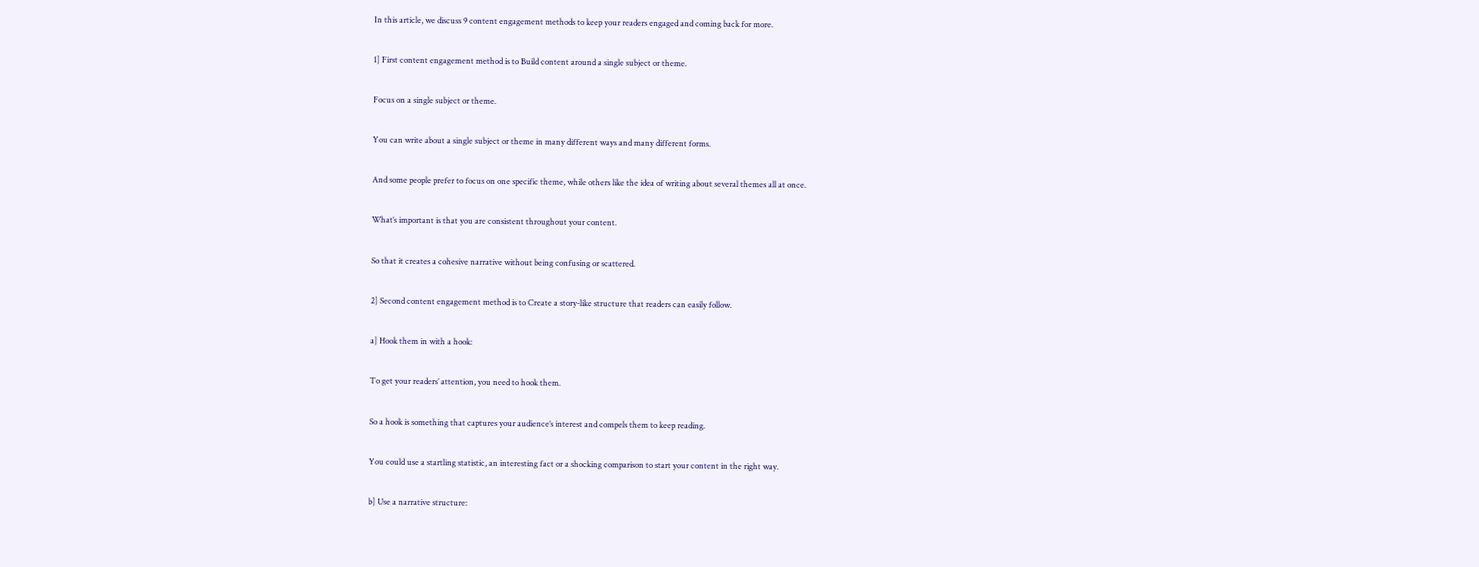In this article, we discuss 9 content engagement methods to keep your readers engaged and coming back for more.

1] First content engagement method is to Build content around a single subject or theme.

Focus on a single subject or theme.

You can write about a single subject or theme in many different ways and many different forms.

And some people prefer to focus on one specific theme, while others like the idea of writing about several themes all at once.

What’s important is that you are consistent throughout your content.

So that it creates a cohesive narrative without being confusing or scattered.

2] Second content engagement method is to Create a story-like structure that readers can easily follow.

a] Hook them in with a hook:

To get your readers’ attention, you need to hook them.

So a hook is something that captures your audience’s interest and compels them to keep reading.

You could use a startling statistic, an interesting fact or a shocking comparison to start your content in the right way.

b] Use a narrative structure: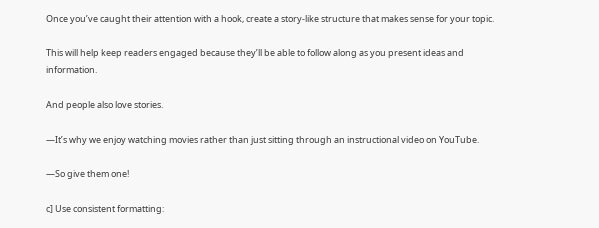Once you’ve caught their attention with a hook, create a story-like structure that makes sense for your topic.

This will help keep readers engaged because they’ll be able to follow along as you present ideas and information.

And people also love stories.

—It’s why we enjoy watching movies rather than just sitting through an instructional video on YouTube.

—So give them one!

c] Use consistent formatting: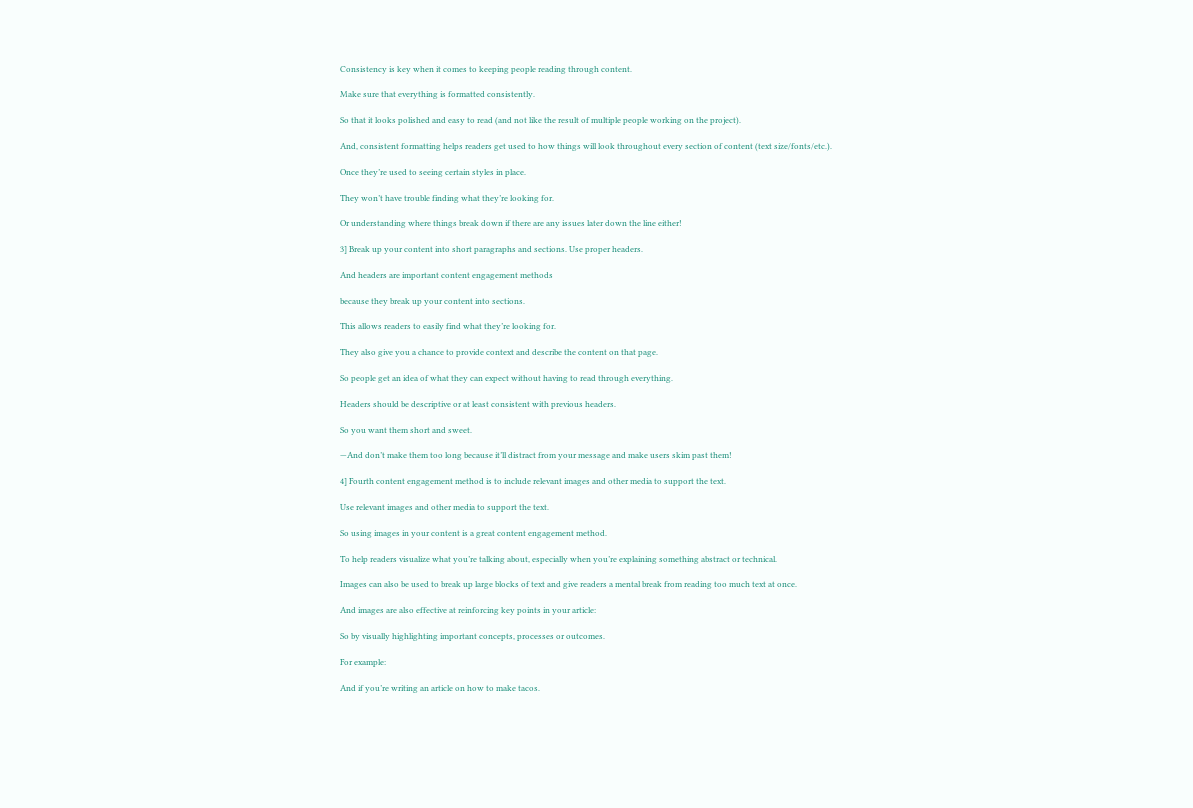Consistency is key when it comes to keeping people reading through content.

Make sure that everything is formatted consistently.

So that it looks polished and easy to read (and not like the result of multiple people working on the project).

And, consistent formatting helps readers get used to how things will look throughout every section of content (text size/fonts/etc.).

Once they’re used to seeing certain styles in place.

They won’t have trouble finding what they’re looking for.

Or understanding where things break down if there are any issues later down the line either!

3] Break up your content into short paragraphs and sections. Use proper headers.

And headers are important content engagement methods

because they break up your content into sections.

This allows readers to easily find what they’re looking for.

They also give you a chance to provide context and describe the content on that page.

So people get an idea of what they can expect without having to read through everything.

Headers should be descriptive or at least consistent with previous headers.

So you want them short and sweet.

—And don’t make them too long because it’ll distract from your message and make users skim past them!

4] Fourth content engagement method is to include relevant images and other media to support the text.

Use relevant images and other media to support the text.

So using images in your content is a great content engagement method.

To help readers visualize what you’re talking about, especially when you’re explaining something abstract or technical.

Images can also be used to break up large blocks of text and give readers a mental break from reading too much text at once.

And images are also effective at reinforcing key points in your article:

So by visually highlighting important concepts, processes or outcomes.

For example:

And if you’re writing an article on how to make tacos.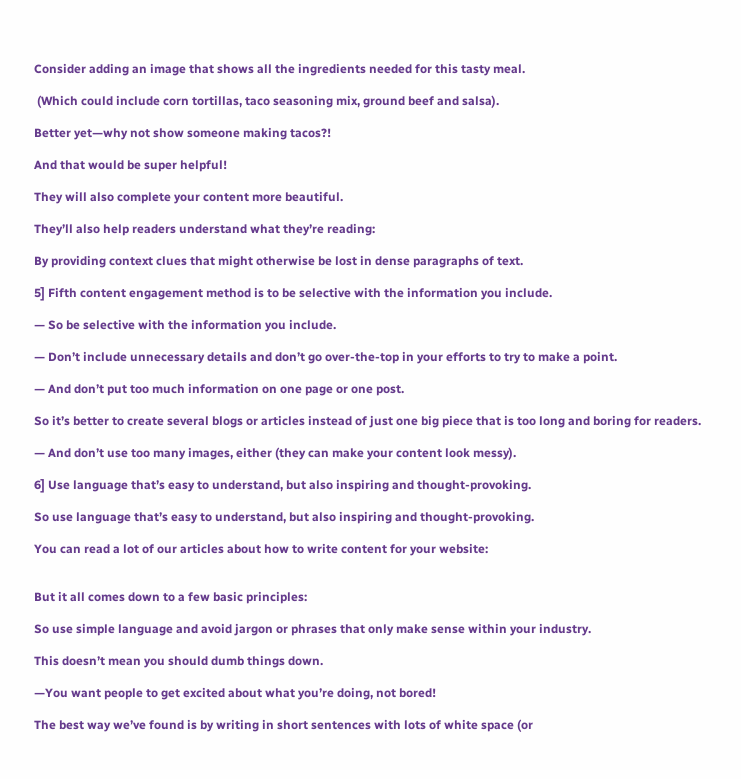Consider adding an image that shows all the ingredients needed for this tasty meal.

 (Which could include corn tortillas, taco seasoning mix, ground beef and salsa).

Better yet—why not show someone making tacos?!

And that would be super helpful!

They will also complete your content more beautiful.

They’ll also help readers understand what they’re reading:

By providing context clues that might otherwise be lost in dense paragraphs of text.

5] Fifth content engagement method is to be selective with the information you include.

— So be selective with the information you include.

— Don’t include unnecessary details and don’t go over-the-top in your efforts to try to make a point.

— And don’t put too much information on one page or one post.

So it’s better to create several blogs or articles instead of just one big piece that is too long and boring for readers.

— And don’t use too many images, either (they can make your content look messy).

6] Use language that’s easy to understand, but also inspiring and thought-provoking.

So use language that’s easy to understand, but also inspiring and thought-provoking.

You can read a lot of our articles about how to write content for your website:


But it all comes down to a few basic principles:

So use simple language and avoid jargon or phrases that only make sense within your industry.

This doesn’t mean you should dumb things down.

—You want people to get excited about what you’re doing, not bored!

The best way we’ve found is by writing in short sentences with lots of white space (or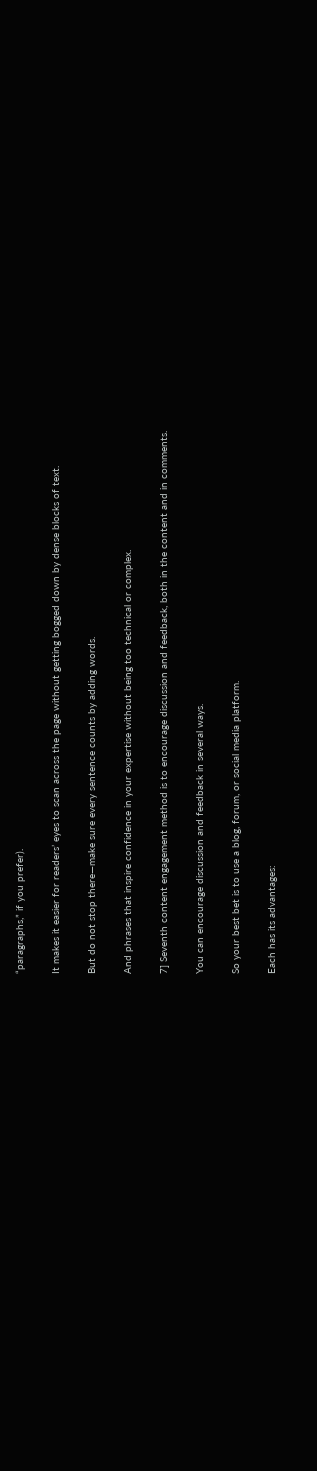“paragraphs,” if you prefer).

It makes it easier for readers’ eyes to scan across the page without getting bogged down by dense blocks of text.

But do not stop there—make sure every sentence counts by adding words.

And phrases that inspire confidence in your expertise without being too technical or complex.

7] Seventh content engagement method is to encourage discussion and feedback, both in the content and in comments.

You can encourage discussion and feedback in several ways.

So your best bet is to use a blog, forum, or social media platform.

Each has its advantages: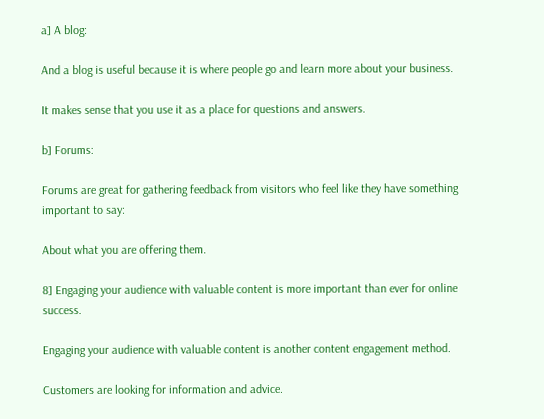a] A blog:

And a blog is useful because it is where people go and learn more about your business.

It makes sense that you use it as a place for questions and answers.

b] Forums:

Forums are great for gathering feedback from visitors who feel like they have something important to say:

About what you are offering them.

8] Engaging your audience with valuable content is more important than ever for online success.

Engaging your audience with valuable content is another content engagement method.

Customers are looking for information and advice.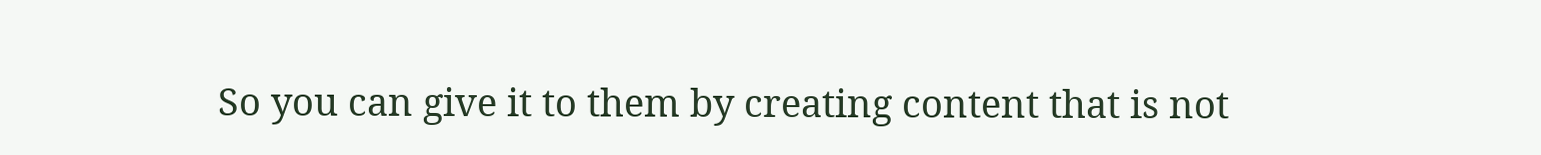So you can give it to them by creating content that is not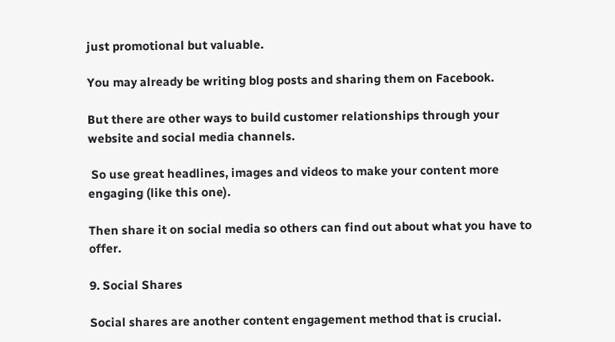just promotional but valuable.

You may already be writing blog posts and sharing them on Facebook.

But there are other ways to build customer relationships through your website and social media channels.

 So use great headlines, images and videos to make your content more engaging (like this one).

Then share it on social media so others can find out about what you have to offer.

9. Social Shares

Social shares are another content engagement method that is crucial.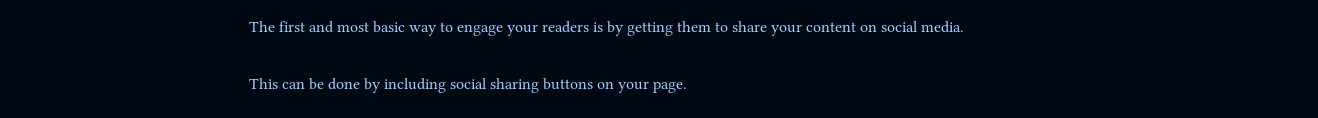The first and most basic way to engage your readers is by getting them to share your content on social media.

This can be done by including social sharing buttons on your page.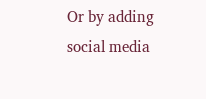Or by adding social media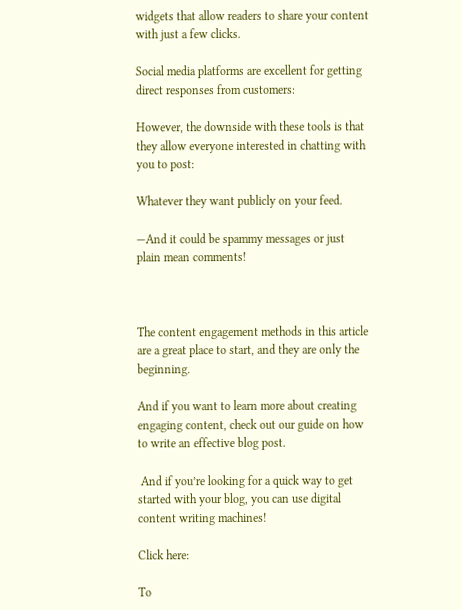widgets that allow readers to share your content with just a few clicks.

Social media platforms are excellent for getting direct responses from customers:

However, the downside with these tools is that they allow everyone interested in chatting with you to post:

Whatever they want publicly on your feed.

—And it could be spammy messages or just plain mean comments!



The content engagement methods in this article are a great place to start, and they are only the beginning.

And if you want to learn more about creating engaging content, check out our guide on how to write an effective blog post.

 And if you’re looking for a quick way to get started with your blog, you can use digital content writing machines!

Click here:

To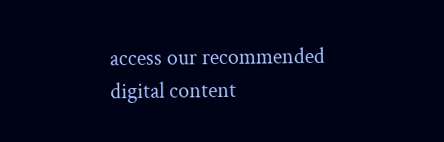access our recommended digital content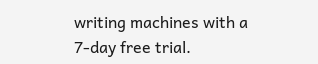writing machines with a 7-day free trial.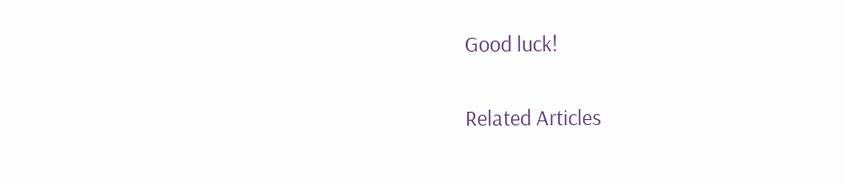Good luck!

Related Articles